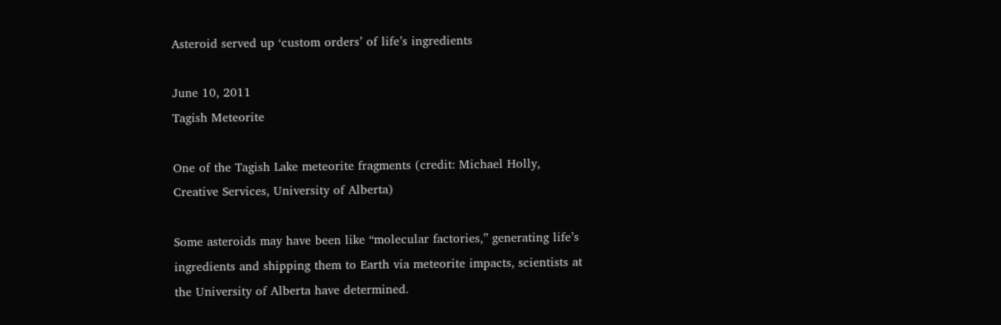Asteroid served up ‘custom orders’ of life’s ingredients

June 10, 2011
Tagish Meteorite

One of the Tagish Lake meteorite fragments (credit: Michael Holly, Creative Services, University of Alberta)

Some asteroids may have been like “molecular factories,” generating life’s ingredients and shipping them to Earth via meteorite impacts, scientists at the University of Alberta have determined.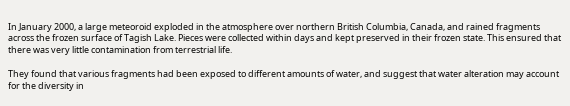In January 2000, a large meteoroid exploded in the atmosphere over northern British Columbia, Canada, and rained fragments across the frozen surface of Tagish Lake. Pieces were collected within days and kept preserved in their frozen state. This ensured that there was very little contamination from terrestrial life.

They found that various fragments had been exposed to different amounts of water, and suggest that water alteration may account for the diversity in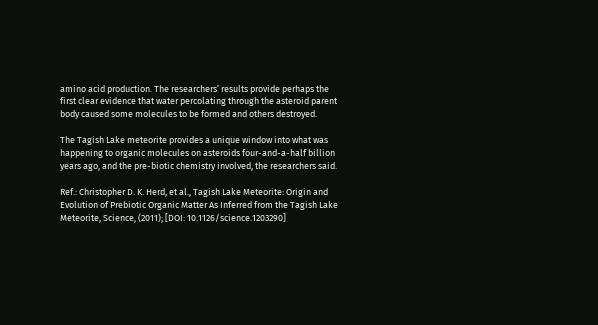amino acid production. The researchers’ results provide perhaps the first clear evidence that water percolating through the asteroid parent body caused some molecules to be formed and others destroyed.

The Tagish Lake meteorite provides a unique window into what was happening to organic molecules on asteroids four-and-a-half billion years ago, and the pre-biotic chemistry involved, the researchers said.

Ref.: Christopher D. K. Herd, et al., Tagish Lake Meteorite: Origin and Evolution of Prebiotic Organic Matter As Inferred from the Tagish Lake Meteorite, Science, (2011); [DOI: 10.1126/science.1203290]